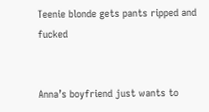Teenie blonde gets pants ripped and fucked


Anna’s boyfriend just wants to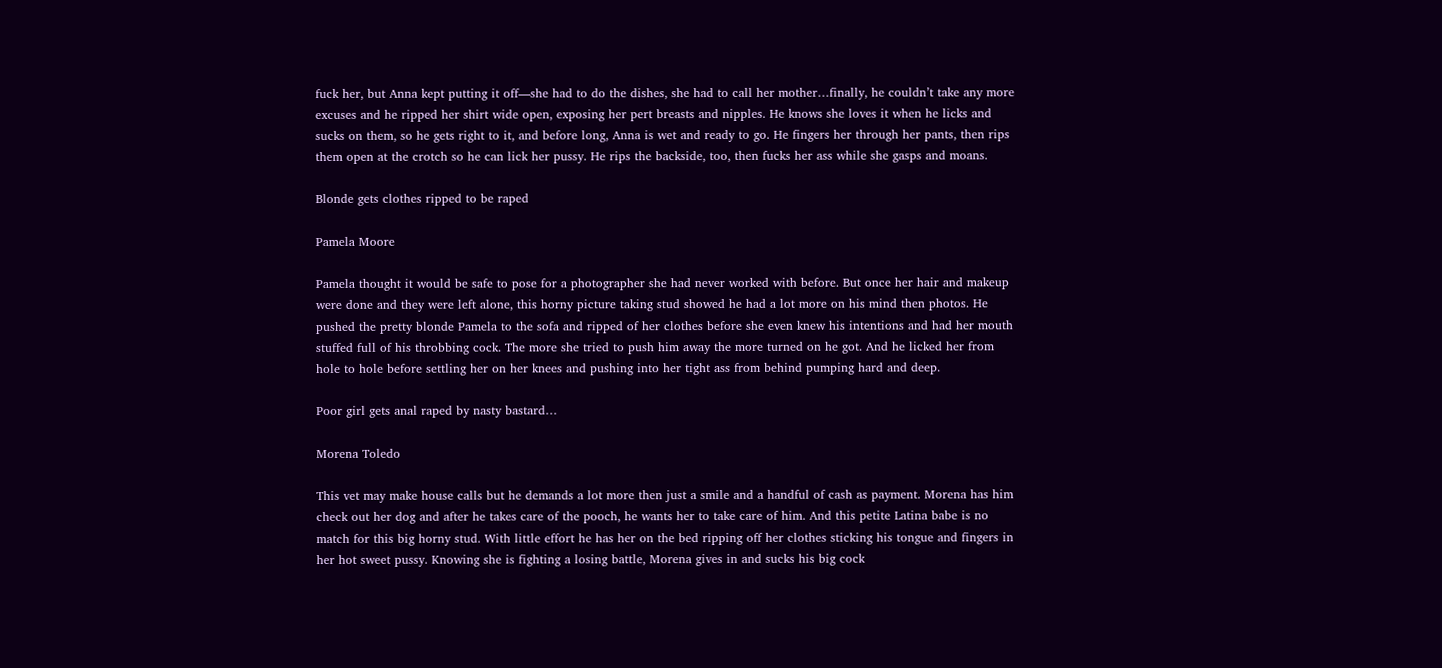fuck her, but Anna kept putting it off—she had to do the dishes, she had to call her mother…finally, he couldn’t take any more excuses and he ripped her shirt wide open, exposing her pert breasts and nipples. He knows she loves it when he licks and sucks on them, so he gets right to it, and before long, Anna is wet and ready to go. He fingers her through her pants, then rips them open at the crotch so he can lick her pussy. He rips the backside, too, then fucks her ass while she gasps and moans.

Blonde gets clothes ripped to be raped

Pamela Moore

Pamela thought it would be safe to pose for a photographer she had never worked with before. But once her hair and makeup were done and they were left alone, this horny picture taking stud showed he had a lot more on his mind then photos. He pushed the pretty blonde Pamela to the sofa and ripped of her clothes before she even knew his intentions and had her mouth stuffed full of his throbbing cock. The more she tried to push him away the more turned on he got. And he licked her from hole to hole before settling her on her knees and pushing into her tight ass from behind pumping hard and deep.

Poor girl gets anal raped by nasty bastard…

Morena Toledo

This vet may make house calls but he demands a lot more then just a smile and a handful of cash as payment. Morena has him check out her dog and after he takes care of the pooch, he wants her to take care of him. And this petite Latina babe is no match for this big horny stud. With little effort he has her on the bed ripping off her clothes sticking his tongue and fingers in her hot sweet pussy. Knowing she is fighting a losing battle, Morena gives in and sucks his big cock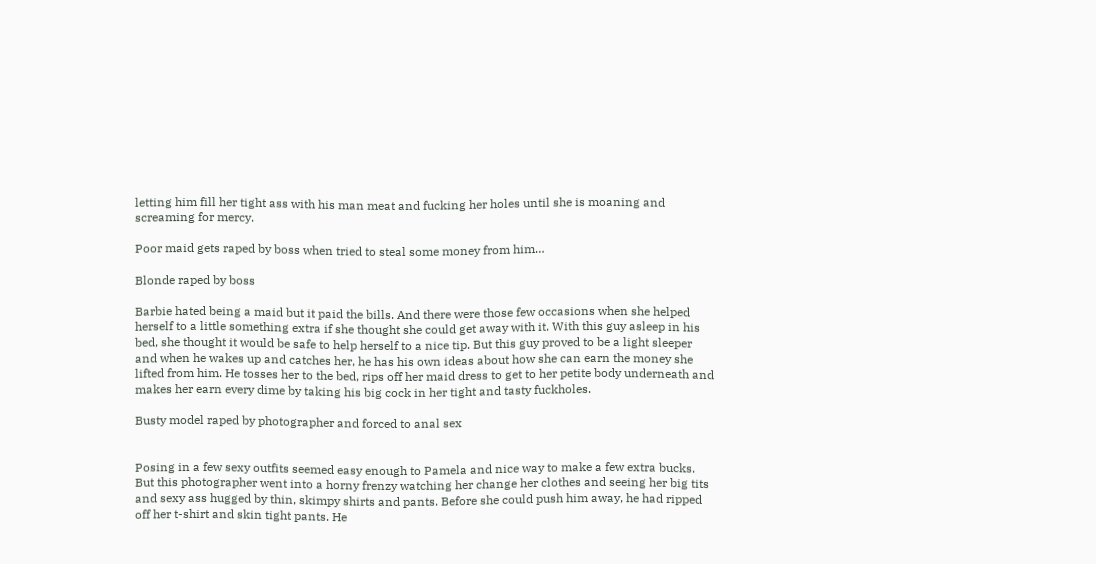letting him fill her tight ass with his man meat and fucking her holes until she is moaning and screaming for mercy.

Poor maid gets raped by boss when tried to steal some money from him…

Blonde raped by boss

Barbie hated being a maid but it paid the bills. And there were those few occasions when she helped herself to a little something extra if she thought she could get away with it. With this guy asleep in his bed, she thought it would be safe to help herself to a nice tip. But this guy proved to be a light sleeper and when he wakes up and catches her, he has his own ideas about how she can earn the money she lifted from him. He tosses her to the bed, rips off her maid dress to get to her petite body underneath and makes her earn every dime by taking his big cock in her tight and tasty fuckholes.

Busty model raped by photographer and forced to anal sex


Posing in a few sexy outfits seemed easy enough to Pamela and nice way to make a few extra bucks. But this photographer went into a horny frenzy watching her change her clothes and seeing her big tits and sexy ass hugged by thin, skimpy shirts and pants. Before she could push him away, he had ripped off her t-shirt and skin tight pants. He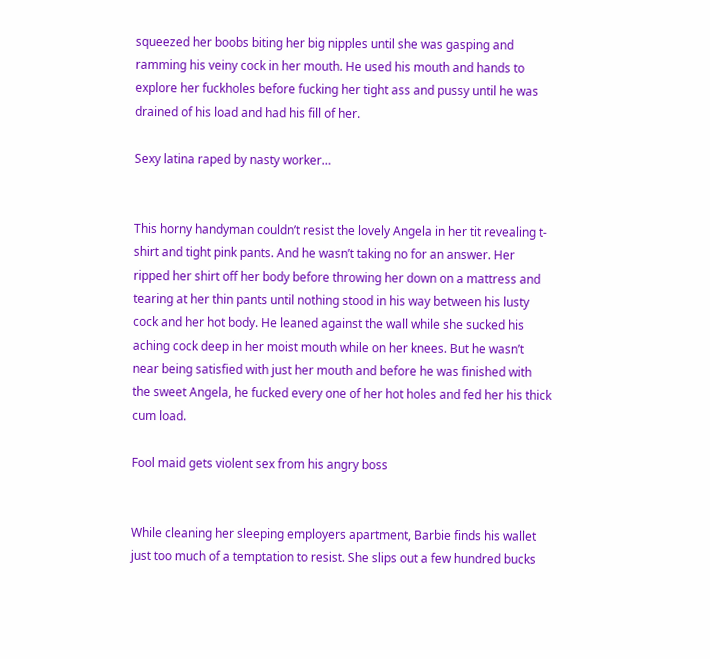squeezed her boobs biting her big nipples until she was gasping and ramming his veiny cock in her mouth. He used his mouth and hands to explore her fuckholes before fucking her tight ass and pussy until he was drained of his load and had his fill of her.

Sexy latina raped by nasty worker…


This horny handyman couldn’t resist the lovely Angela in her tit revealing t-shirt and tight pink pants. And he wasn’t taking no for an answer. Her ripped her shirt off her body before throwing her down on a mattress and tearing at her thin pants until nothing stood in his way between his lusty cock and her hot body. He leaned against the wall while she sucked his aching cock deep in her moist mouth while on her knees. But he wasn’t near being satisfied with just her mouth and before he was finished with the sweet Angela, he fucked every one of her hot holes and fed her his thick cum load.

Fool maid gets violent sex from his angry boss


While cleaning her sleeping employers apartment, Barbie finds his wallet just too much of a temptation to resist. She slips out a few hundred bucks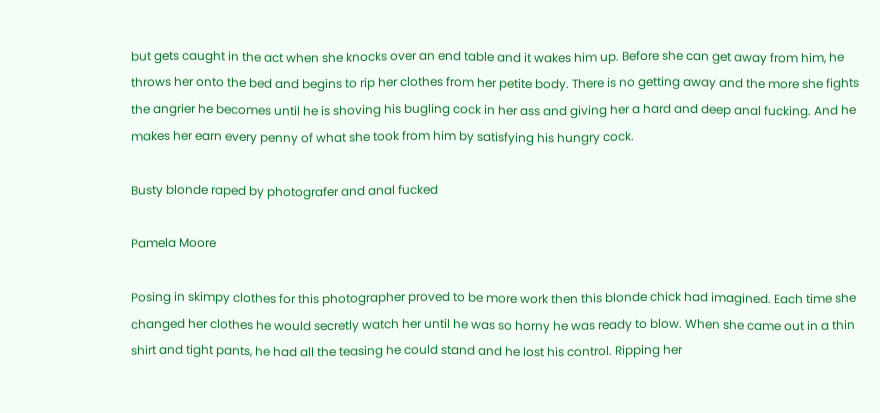but gets caught in the act when she knocks over an end table and it wakes him up. Before she can get away from him, he throws her onto the bed and begins to rip her clothes from her petite body. There is no getting away and the more she fights the angrier he becomes until he is shoving his bugling cock in her ass and giving her a hard and deep anal fucking. And he makes her earn every penny of what she took from him by satisfying his hungry cock.

Busty blonde raped by photografer and anal fucked

Pamela Moore

Posing in skimpy clothes for this photographer proved to be more work then this blonde chick had imagined. Each time she changed her clothes he would secretly watch her until he was so horny he was ready to blow. When she came out in a thin shirt and tight pants, he had all the teasing he could stand and he lost his control. Ripping her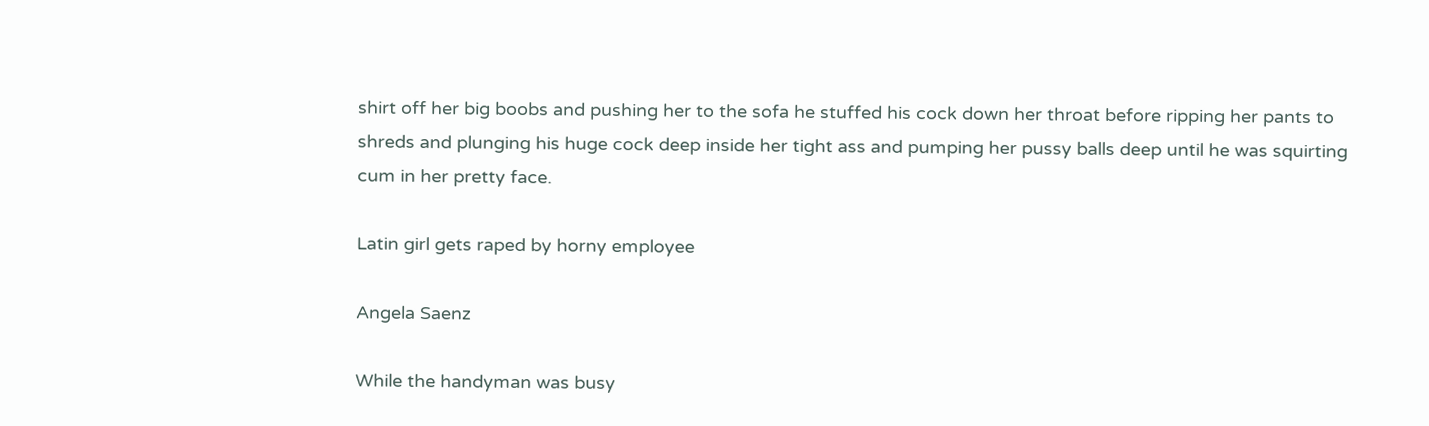shirt off her big boobs and pushing her to the sofa he stuffed his cock down her throat before ripping her pants to shreds and plunging his huge cock deep inside her tight ass and pumping her pussy balls deep until he was squirting cum in her pretty face.

Latin girl gets raped by horny employee

Angela Saenz

While the handyman was busy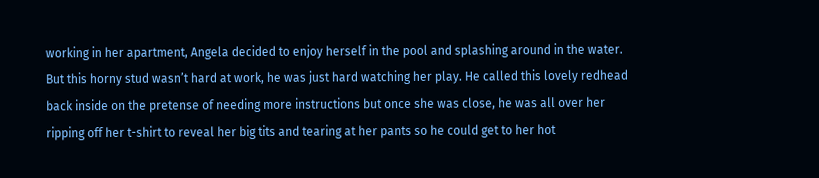working in her apartment, Angela decided to enjoy herself in the pool and splashing around in the water. But this horny stud wasn’t hard at work, he was just hard watching her play. He called this lovely redhead back inside on the pretense of needing more instructions but once she was close, he was all over her ripping off her t-shirt to reveal her big tits and tearing at her pants so he could get to her hot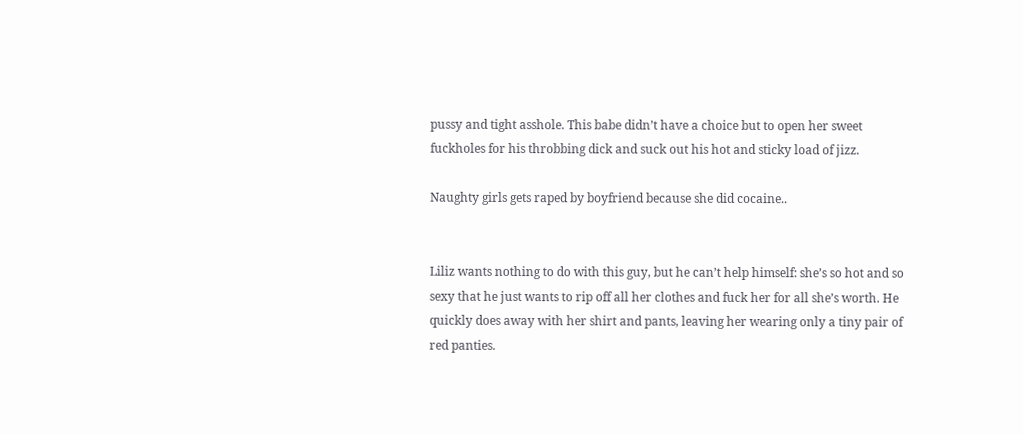pussy and tight asshole. This babe didn’t have a choice but to open her sweet fuckholes for his throbbing dick and suck out his hot and sticky load of jizz.

Naughty girls gets raped by boyfriend because she did cocaine..


Liliz wants nothing to do with this guy, but he can’t help himself: she’s so hot and so sexy that he just wants to rip off all her clothes and fuck her for all she’s worth. He quickly does away with her shirt and pants, leaving her wearing only a tiny pair of red panties.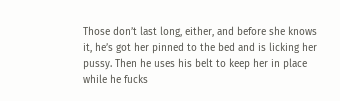Those don’t last long, either, and before she knows it, he’s got her pinned to the bed and is licking her pussy. Then he uses his belt to keep her in place while he fucks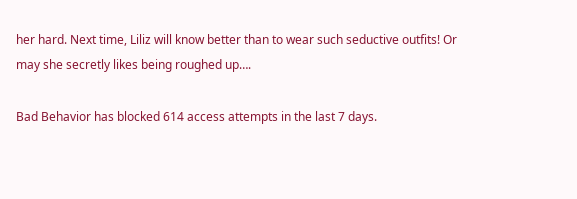her hard. Next time, Liliz will know better than to wear such seductive outfits! Or may she secretly likes being roughed up….

Bad Behavior has blocked 614 access attempts in the last 7 days.